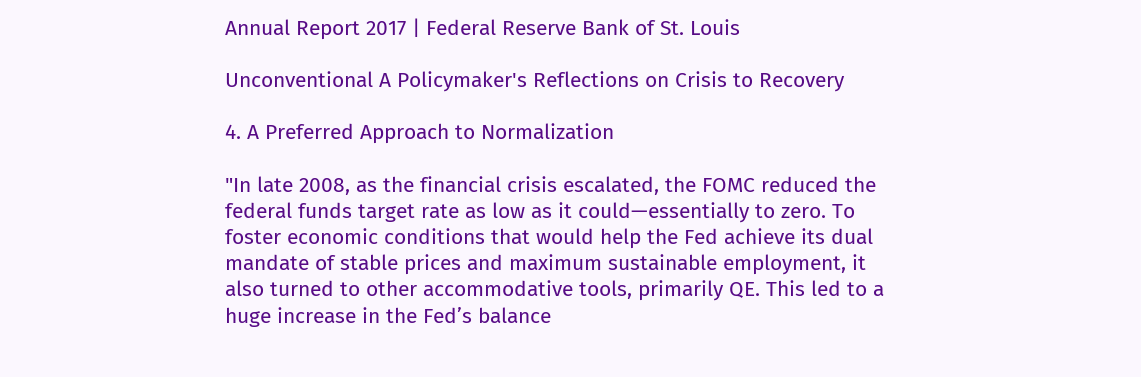Annual Report 2017 | Federal Reserve Bank of St. Louis

Unconventional A Policymaker's Reflections on Crisis to Recovery

4. A Preferred Approach to Normalization

"In late 2008, as the financial crisis escalated, the FOMC reduced the federal funds target rate as low as it could—essentially to zero. To foster economic conditions that would help the Fed achieve its dual mandate of stable prices and maximum sustainable employment, it also turned to other accommodative tools, primarily QE. This led to a huge increase in the Fed’s balance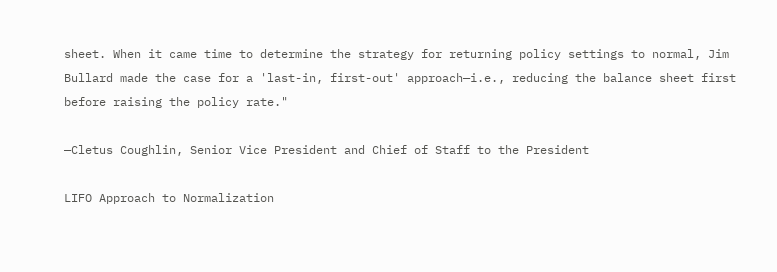sheet. When it came time to determine the strategy for returning policy settings to normal, Jim Bullard made the case for a 'last-in, first-out' approach—i.e., reducing the balance sheet first before raising the policy rate."

—Cletus Coughlin, Senior Vice President and Chief of Staff to the President

LIFO Approach to Normalization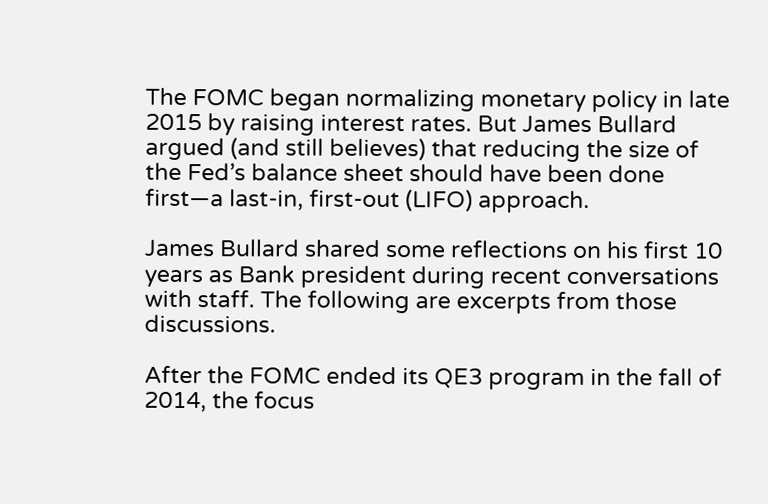The FOMC began normalizing monetary policy in late 2015 by raising interest rates. But James Bullard argued (and still believes) that reducing the size of the Fed’s balance sheet should have been done first—a last-in, first-out (LIFO) approach.

James Bullard shared some reflections on his first 10 years as Bank president during recent conversations with staff. The following are excerpts from those discussions.

After the FOMC ended its QE3 program in the fall of 2014, the focus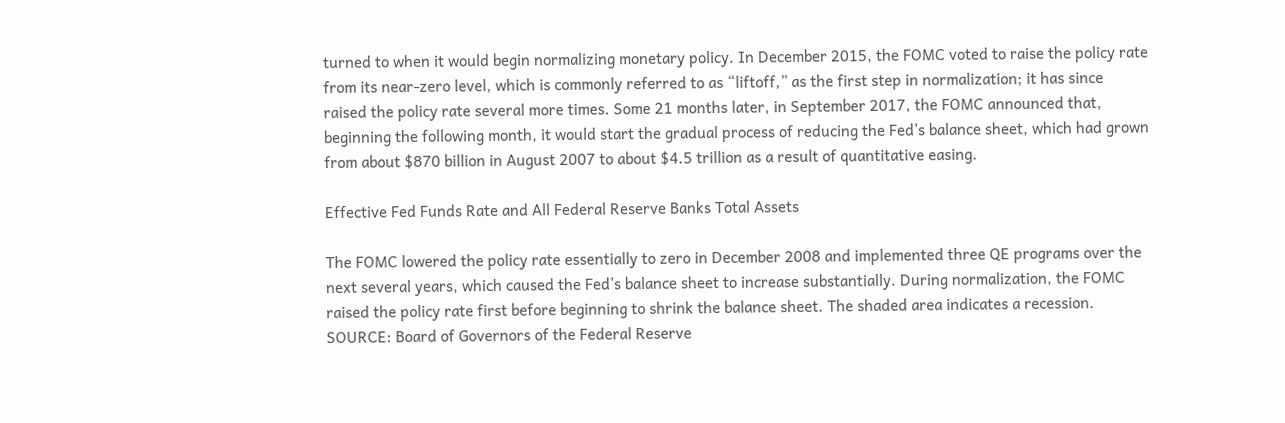turned to when it would begin normalizing monetary policy. In December 2015, the FOMC voted to raise the policy rate from its near-zero level, which is commonly referred to as “liftoff,” as the first step in normalization; it has since raised the policy rate several more times. Some 21 months later, in September 2017, the FOMC announced that, beginning the following month, it would start the gradual process of reducing the Fed’s balance sheet, which had grown from about $870 billion in August 2007 to about $4.5 trillion as a result of quantitative easing.

Effective Fed Funds Rate and All Federal Reserve Banks Total Assets

The FOMC lowered the policy rate essentially to zero in December 2008 and implemented three QE programs over the next several years, which caused the Fed’s balance sheet to increase substantially. During normalization, the FOMC raised the policy rate first before beginning to shrink the balance sheet. The shaded area indicates a recession.
SOURCE: Board of Governors of the Federal Reserve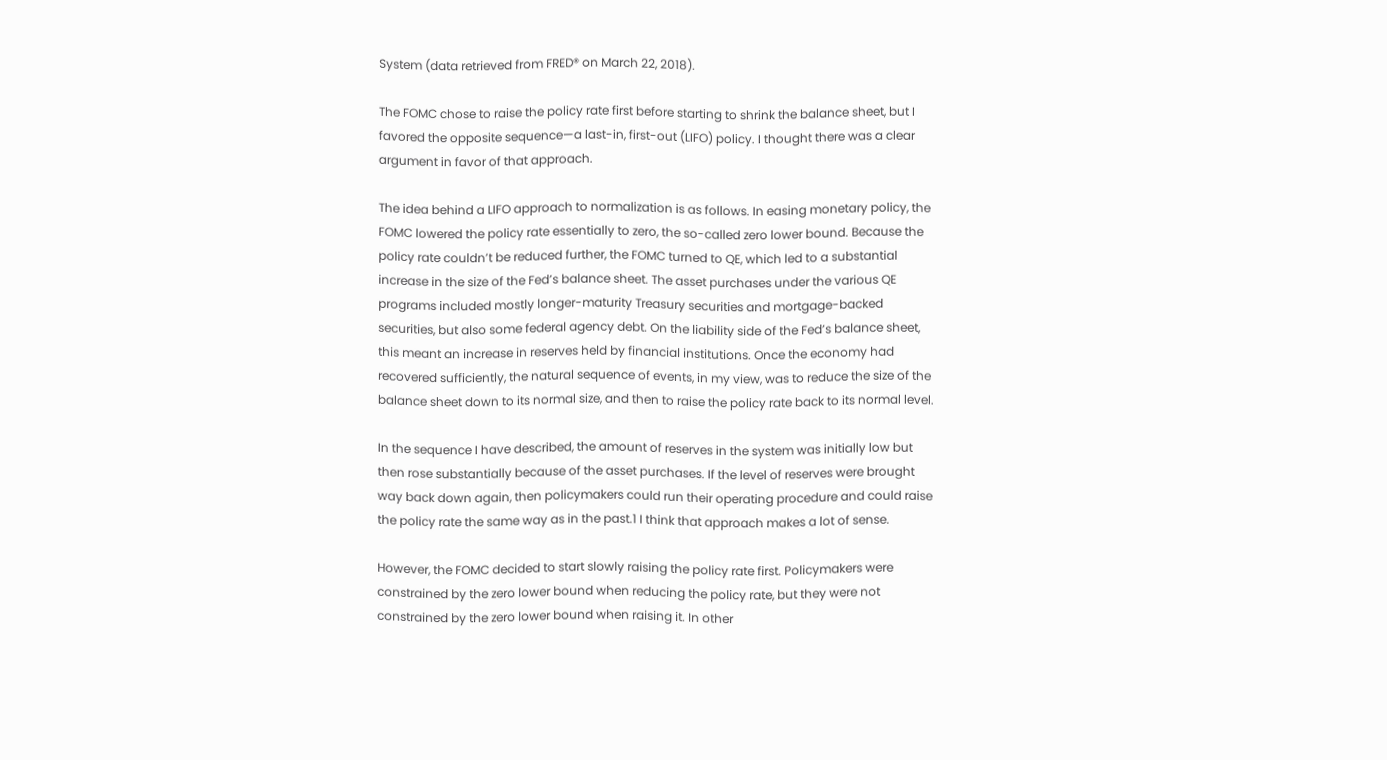System (data retrieved from FRED® on March 22, 2018).

The FOMC chose to raise the policy rate first before starting to shrink the balance sheet, but I favored the opposite sequence—a last-in, first-out (LIFO) policy. I thought there was a clear argument in favor of that approach.

The idea behind a LIFO approach to normalization is as follows. In easing monetary policy, the FOMC lowered the policy rate essentially to zero, the so-called zero lower bound. Because the policy rate couldn’t be reduced further, the FOMC turned to QE, which led to a substantial increase in the size of the Fed’s balance sheet. The asset purchases under the various QE programs included mostly longer-maturity Treasury securities and mortgage-backed securities, but also some federal agency debt. On the liability side of the Fed’s balance sheet, this meant an increase in reserves held by financial institutions. Once the economy had recovered sufficiently, the natural sequence of events, in my view, was to reduce the size of the balance sheet down to its normal size, and then to raise the policy rate back to its normal level.

In the sequence I have described, the amount of reserves in the system was initially low but then rose substantially because of the asset purchases. If the level of reserves were brought way back down again, then policymakers could run their operating procedure and could raise the policy rate the same way as in the past.1 I think that approach makes a lot of sense.

However, the FOMC decided to start slowly raising the policy rate first. Policymakers were constrained by the zero lower bound when reducing the policy rate, but they were not constrained by the zero lower bound when raising it. In other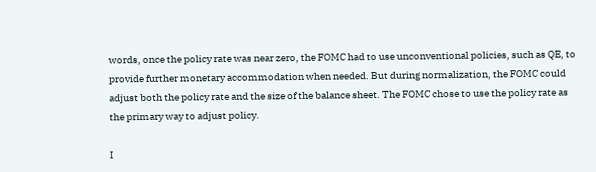words, once the policy rate was near zero, the FOMC had to use unconventional policies, such as QE, to provide further monetary accommodation when needed. But during normalization, the FOMC could adjust both the policy rate and the size of the balance sheet. The FOMC chose to use the policy rate as the primary way to adjust policy.

I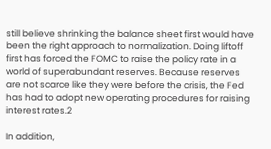still believe shrinking the balance sheet first would have been the right approach to normalization. Doing liftoff first has forced the FOMC to raise the policy rate in a world of superabundant reserves. Because reserves are not scarce like they were before the crisis, the Fed has had to adopt new operating procedures for raising interest rates.2

In addition,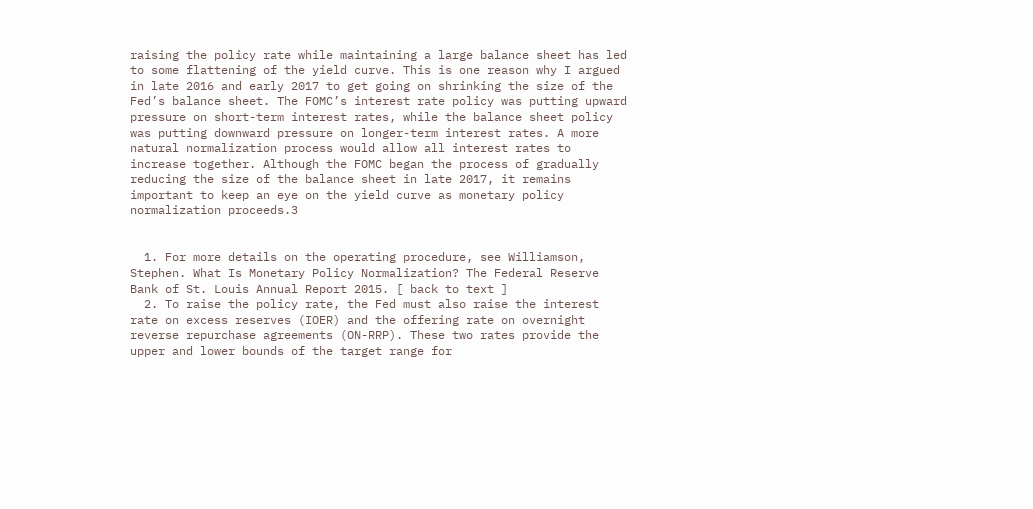raising the policy rate while maintaining a large balance sheet has led to some flattening of the yield curve. This is one reason why I argued in late 2016 and early 2017 to get going on shrinking the size of the Fed’s balance sheet. The FOMC’s interest rate policy was putting upward pressure on short-term interest rates, while the balance sheet policy was putting downward pressure on longer-term interest rates. A more natural normalization process would allow all interest rates to increase together. Although the FOMC began the process of gradually reducing the size of the balance sheet in late 2017, it remains important to keep an eye on the yield curve as monetary policy normalization proceeds.3


  1. For more details on the operating procedure, see Williamson, Stephen. What Is Monetary Policy Normalization? The Federal Reserve Bank of St. Louis Annual Report 2015. [ back to text ]
  2. To raise the policy rate, the Fed must also raise the interest rate on excess reserves (IOER) and the offering rate on overnight reverse repurchase agreements (ON-RRP). These two rates provide the upper and lower bounds of the target range for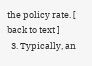the policy rate. [ back to text ]
  3. Typically, an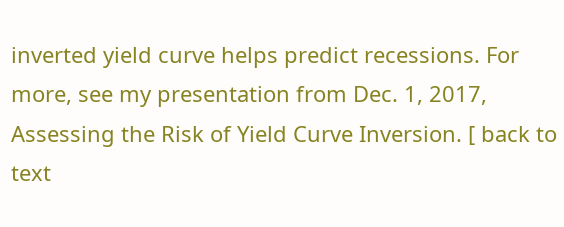inverted yield curve helps predict recessions. For more, see my presentation from Dec. 1, 2017, Assessing the Risk of Yield Curve Inversion. [ back to text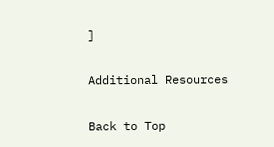]

Additional Resources

Back to Top